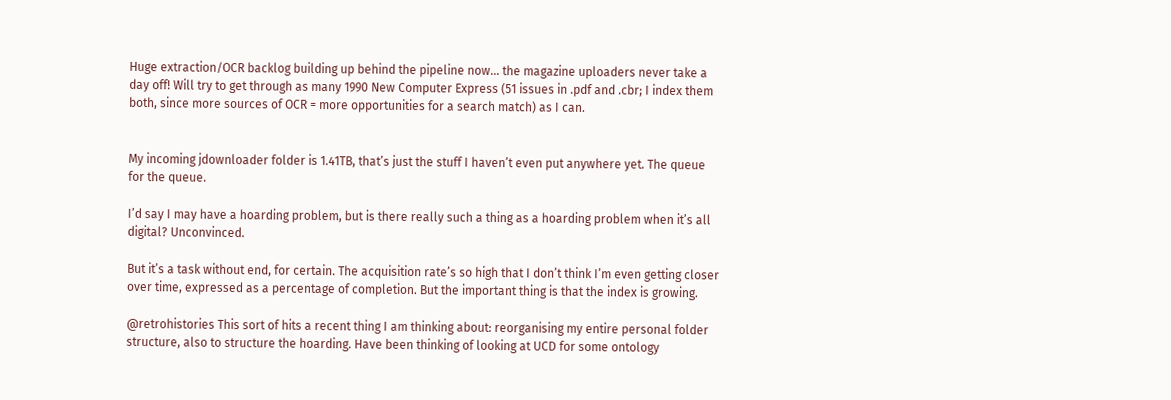Huge extraction/OCR backlog building up behind the pipeline now… the magazine uploaders never take a day off! Will try to get through as many 1990 New Computer Express (51 issues in .pdf and .cbr; I index them both, since more sources of OCR = more opportunities for a search match) as I can.


My incoming jdownloader folder is 1.41TB, that’s just the stuff I haven’t even put anywhere yet. The queue for the queue.

I’d say I may have a hoarding problem, but is there really such a thing as a hoarding problem when it’s all digital? Unconvinced.

But it’s a task without end, for certain. The acquisition rate’s so high that I don’t think I’m even getting closer over time, expressed as a percentage of completion. But the important thing is that the index is growing.

@retrohistories This sort of hits a recent thing I am thinking about: reorganising my entire personal folder structure, also to structure the hoarding. Have been thinking of looking at UCD for some ontology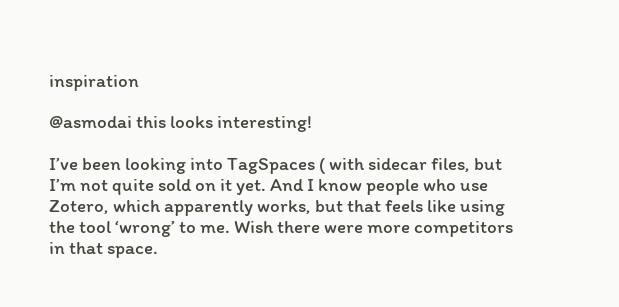inspiration

@asmodai this looks interesting!

I’ve been looking into TagSpaces ( with sidecar files, but I’m not quite sold on it yet. And I know people who use Zotero, which apparently works, but that feels like using the tool ‘wrong’ to me. Wish there were more competitors in that space.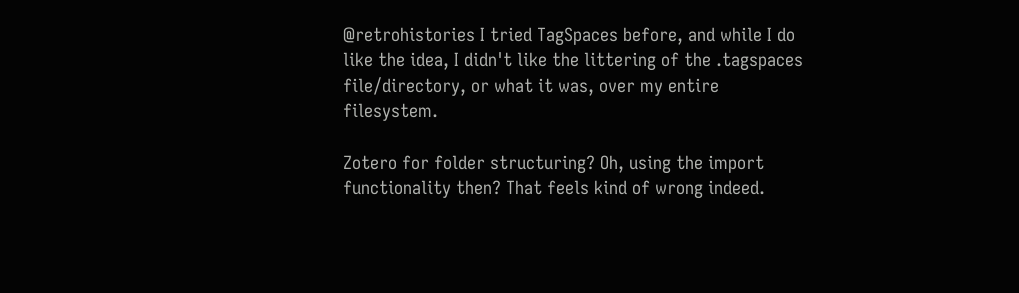@retrohistories I tried TagSpaces before, and while I do like the idea, I didn't like the littering of the .tagspaces file/directory, or what it was, over my entire filesystem.

Zotero for folder structuring? Oh, using the import functionality then? That feels kind of wrong indeed.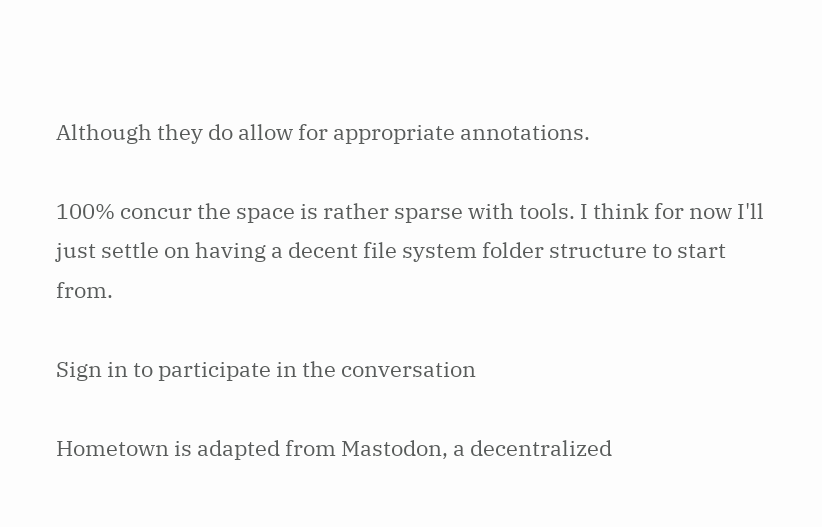Although they do allow for appropriate annotations.

100% concur the space is rather sparse with tools. I think for now I'll just settle on having a decent file system folder structure to start from.

Sign in to participate in the conversation

Hometown is adapted from Mastodon, a decentralized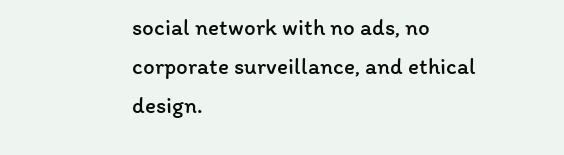social network with no ads, no corporate surveillance, and ethical design.